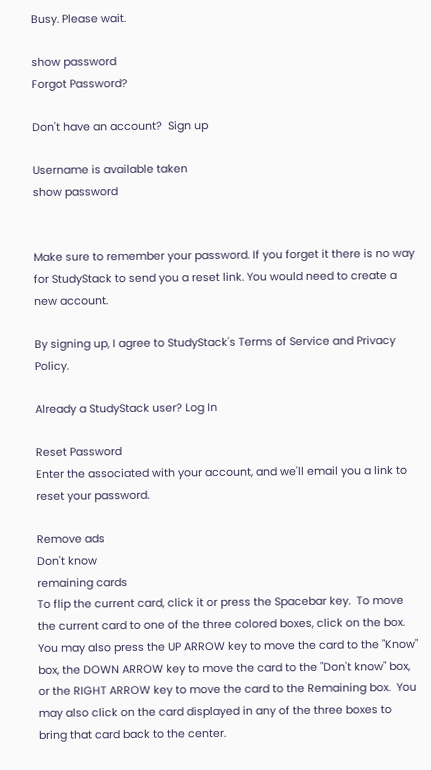Busy. Please wait.

show password
Forgot Password?

Don't have an account?  Sign up

Username is available taken
show password


Make sure to remember your password. If you forget it there is no way for StudyStack to send you a reset link. You would need to create a new account.

By signing up, I agree to StudyStack's Terms of Service and Privacy Policy.

Already a StudyStack user? Log In

Reset Password
Enter the associated with your account, and we'll email you a link to reset your password.

Remove ads
Don't know
remaining cards
To flip the current card, click it or press the Spacebar key.  To move the current card to one of the three colored boxes, click on the box.  You may also press the UP ARROW key to move the card to the "Know" box, the DOWN ARROW key to move the card to the "Don't know" box, or the RIGHT ARROW key to move the card to the Remaining box.  You may also click on the card displayed in any of the three boxes to bring that card back to the center.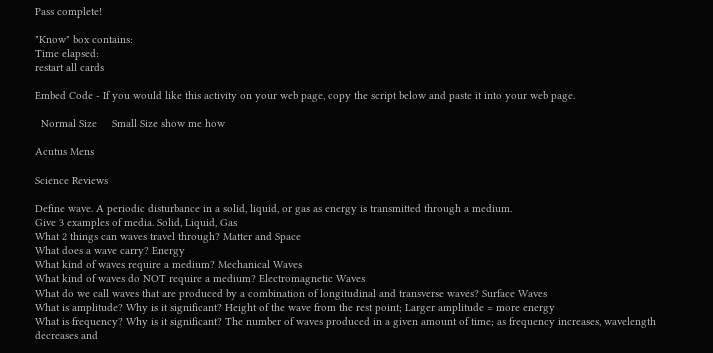Pass complete!

"Know" box contains:
Time elapsed:
restart all cards

Embed Code - If you would like this activity on your web page, copy the script below and paste it into your web page.

  Normal Size     Small Size show me how

Acutus Mens

Science Reviews

Define wave. A periodic disturbance in a solid, liquid, or gas as energy is transmitted through a medium.
Give 3 examples of media. Solid, Liquid, Gas
What 2 things can waves travel through? Matter and Space
What does a wave carry? Energy
What kind of waves require a medium? Mechanical Waves
What kind of waves do NOT require a medium? Electromagnetic Waves
What do we call waves that are produced by a combination of longitudinal and transverse waves? Surface Waves
What is amplitude? Why is it significant? Height of the wave from the rest point; Larger amplitude = more energy
What is frequency? Why is it significant? The number of waves produced in a given amount of time; as frequency increases, wavelength decreases and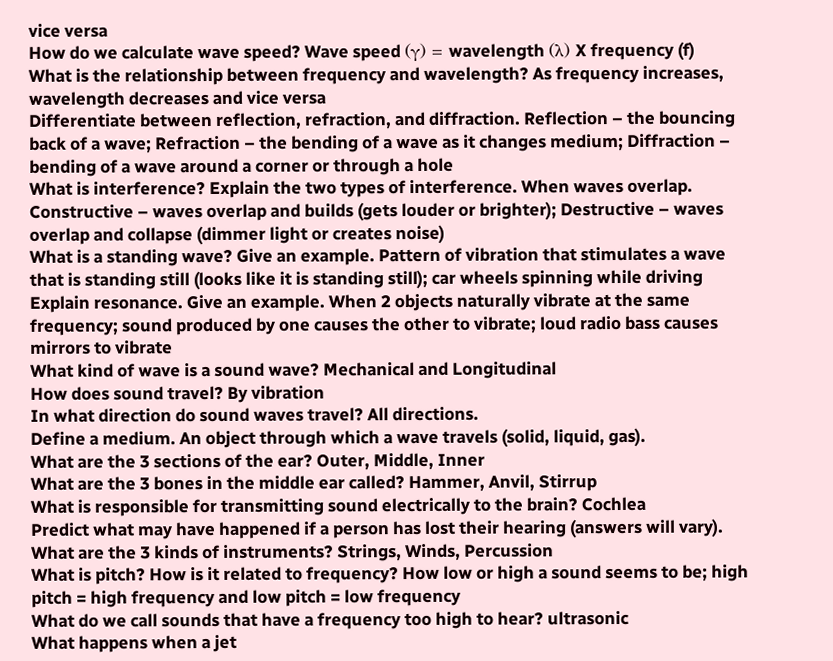vice versa
How do we calculate wave speed? Wave speed (γ) = wavelength (λ) X frequency (f)
What is the relationship between frequency and wavelength? As frequency increases, wavelength decreases and vice versa
Differentiate between reflection, refraction, and diffraction. Reflection – the bouncing back of a wave; Refraction – the bending of a wave as it changes medium; Diffraction – bending of a wave around a corner or through a hole
What is interference? Explain the two types of interference. When waves overlap. Constructive – waves overlap and builds (gets louder or brighter); Destructive – waves overlap and collapse (dimmer light or creates noise)
What is a standing wave? Give an example. Pattern of vibration that stimulates a wave that is standing still (looks like it is standing still); car wheels spinning while driving
Explain resonance. Give an example. When 2 objects naturally vibrate at the same frequency; sound produced by one causes the other to vibrate; loud radio bass causes mirrors to vibrate
What kind of wave is a sound wave? Mechanical and Longitudinal
How does sound travel? By vibration
In what direction do sound waves travel? All directions.
Define a medium. An object through which a wave travels (solid, liquid, gas).
What are the 3 sections of the ear? Outer, Middle, Inner
What are the 3 bones in the middle ear called? Hammer, Anvil, Stirrup
What is responsible for transmitting sound electrically to the brain? Cochlea
Predict what may have happened if a person has lost their hearing (answers will vary).
What are the 3 kinds of instruments? Strings, Winds, Percussion
What is pitch? How is it related to frequency? How low or high a sound seems to be; high pitch = high frequency and low pitch = low frequency
What do we call sounds that have a frequency too high to hear? ultrasonic
What happens when a jet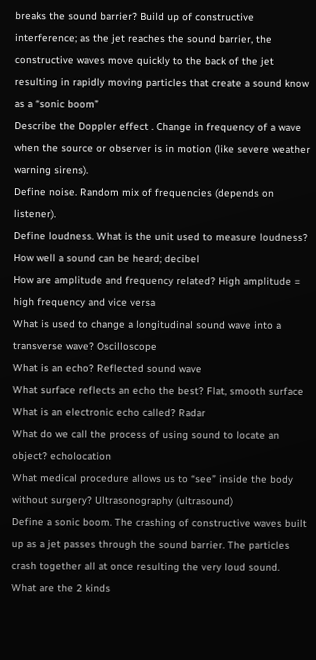breaks the sound barrier? Build up of constructive interference; as the jet reaches the sound barrier, the constructive waves move quickly to the back of the jet resulting in rapidly moving particles that create a sound know as a “sonic boom”
Describe the Doppler effect . Change in frequency of a wave when the source or observer is in motion (like severe weather warning sirens).
Define noise. Random mix of frequencies (depends on listener).
Define loudness. What is the unit used to measure loudness? How well a sound can be heard; decibel
How are amplitude and frequency related? High amplitude = high frequency and vice versa
What is used to change a longitudinal sound wave into a transverse wave? Oscilloscope
What is an echo? Reflected sound wave
What surface reflects an echo the best? Flat, smooth surface
What is an electronic echo called? Radar
What do we call the process of using sound to locate an object? echolocation
What medical procedure allows us to “see” inside the body without surgery? Ultrasonography (ultrasound)
Define a sonic boom. The crashing of constructive waves built up as a jet passes through the sound barrier. The particles crash together all at once resulting the very loud sound.
What are the 2 kinds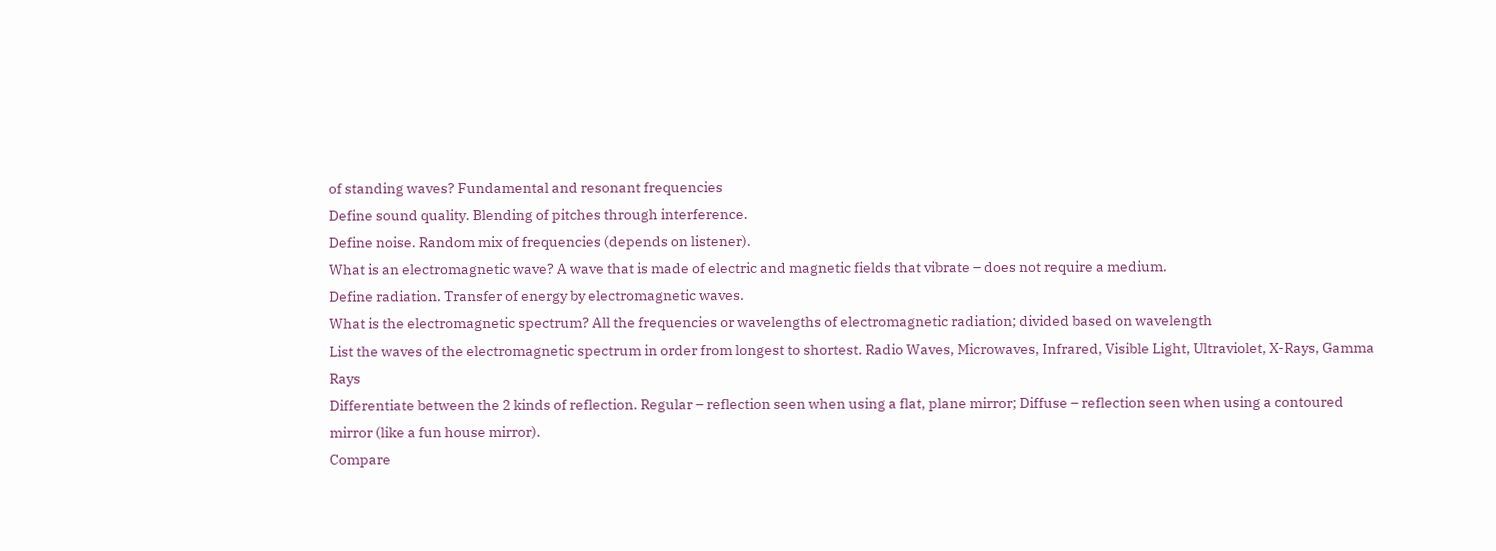of standing waves? Fundamental and resonant frequencies
Define sound quality. Blending of pitches through interference.
Define noise. Random mix of frequencies (depends on listener).
What is an electromagnetic wave? A wave that is made of electric and magnetic fields that vibrate – does not require a medium.
Define radiation. Transfer of energy by electromagnetic waves.
What is the electromagnetic spectrum? All the frequencies or wavelengths of electromagnetic radiation; divided based on wavelength
List the waves of the electromagnetic spectrum in order from longest to shortest. Radio Waves, Microwaves, Infrared, Visible Light, Ultraviolet, X-Rays, Gamma Rays
Differentiate between the 2 kinds of reflection. Regular – reflection seen when using a flat, plane mirror; Diffuse – reflection seen when using a contoured mirror (like a fun house mirror).
Compare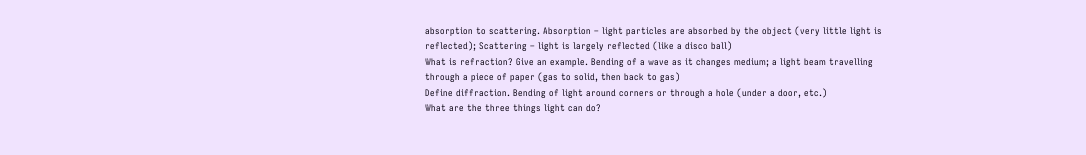absorption to scattering. Absorption – light particles are absorbed by the object (very little light is reflected); Scattering – light is largely reflected (like a disco ball)
What is refraction? Give an example. Bending of a wave as it changes medium; a light beam travelling through a piece of paper (gas to solid, then back to gas)
Define diffraction. Bending of light around corners or through a hole (under a door, etc.)
What are the three things light can do?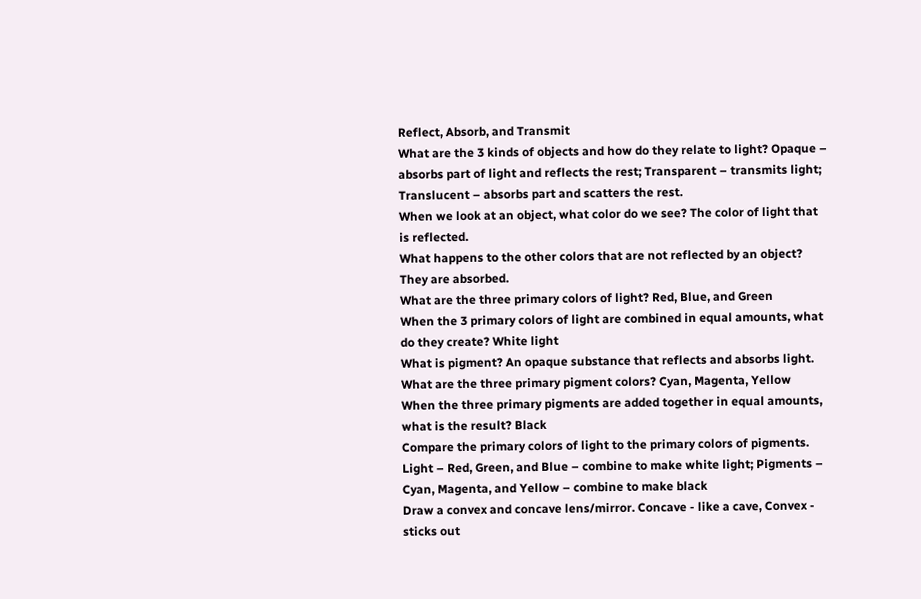Reflect, Absorb, and Transmit
What are the 3 kinds of objects and how do they relate to light? Opaque – absorbs part of light and reflects the rest; Transparent – transmits light; Translucent – absorbs part and scatters the rest.
When we look at an object, what color do we see? The color of light that is reflected.
What happens to the other colors that are not reflected by an object? They are absorbed.
What are the three primary colors of light? Red, Blue, and Green
When the 3 primary colors of light are combined in equal amounts, what do they create? White light
What is pigment? An opaque substance that reflects and absorbs light.
What are the three primary pigment colors? Cyan, Magenta, Yellow
When the three primary pigments are added together in equal amounts, what is the result? Black
Compare the primary colors of light to the primary colors of pigments. Light – Red, Green, and Blue – combine to make white light; Pigments – Cyan, Magenta, and Yellow – combine to make black
Draw a convex and concave lens/mirror. Concave - like a cave, Convex - sticks out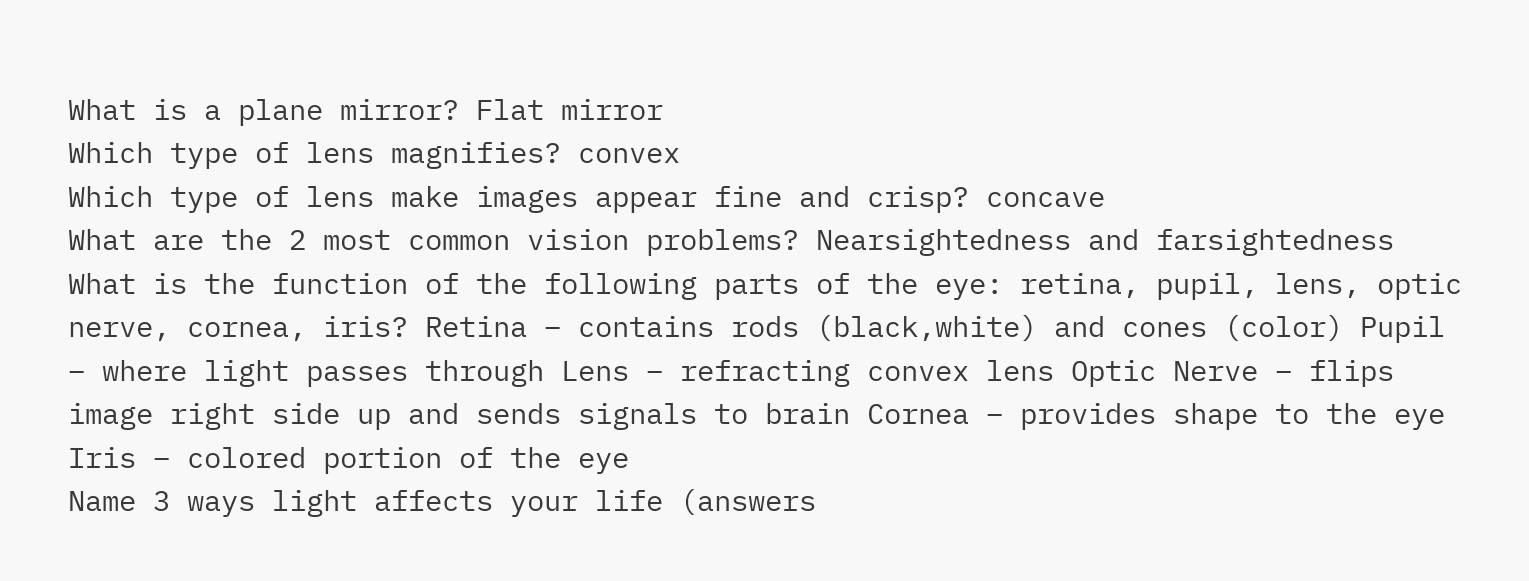What is a plane mirror? Flat mirror
Which type of lens magnifies? convex
Which type of lens make images appear fine and crisp? concave
What are the 2 most common vision problems? Nearsightedness and farsightedness
What is the function of the following parts of the eye: retina, pupil, lens, optic nerve, cornea, iris? Retina – contains rods (black,white) and cones (color) Pupil – where light passes through Lens – refracting convex lens Optic Nerve – flips image right side up and sends signals to brain Cornea – provides shape to the eye Iris – colored portion of the eye
Name 3 ways light affects your life (answers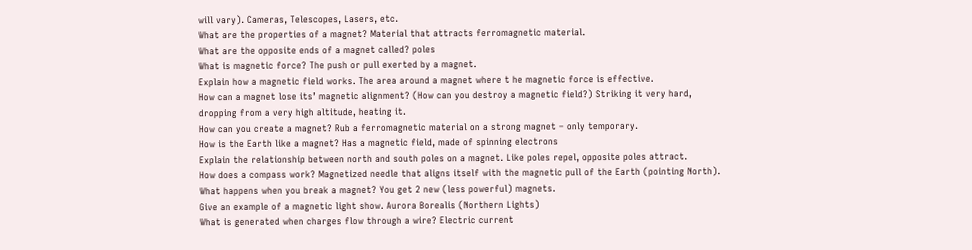will vary). Cameras, Telescopes, Lasers, etc.
What are the properties of a magnet? Material that attracts ferromagnetic material.
What are the opposite ends of a magnet called? poles
What is magnetic force? The push or pull exerted by a magnet.
Explain how a magnetic field works. The area around a magnet where t he magnetic force is effective.
How can a magnet lose its’ magnetic alignment? (How can you destroy a magnetic field?) Striking it very hard, dropping from a very high altitude, heating it.
How can you create a magnet? Rub a ferromagnetic material on a strong magnet – only temporary.
How is the Earth like a magnet? Has a magnetic field, made of spinning electrons
Explain the relationship between north and south poles on a magnet. Like poles repel, opposite poles attract.
How does a compass work? Magnetized needle that aligns itself with the magnetic pull of the Earth (pointing North).
What happens when you break a magnet? You get 2 new (less powerful) magnets.
Give an example of a magnetic light show. Aurora Borealis (Northern Lights)
What is generated when charges flow through a wire? Electric current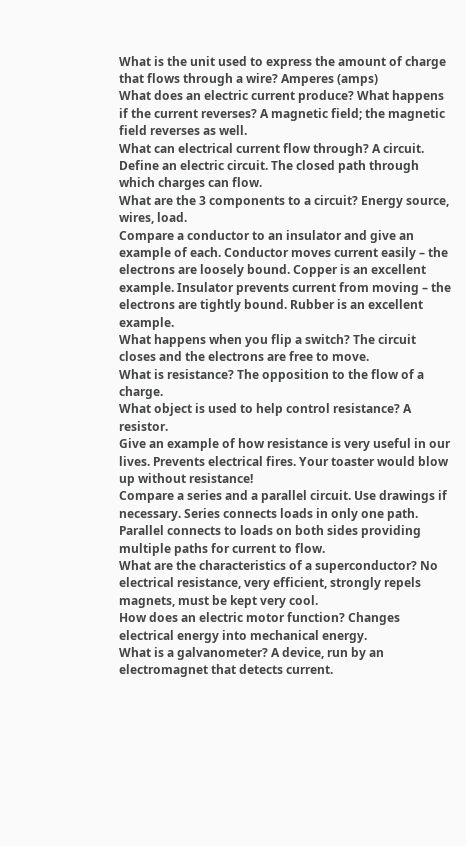What is the unit used to express the amount of charge that flows through a wire? Amperes (amps)
What does an electric current produce? What happens if the current reverses? A magnetic field; the magnetic field reverses as well.
What can electrical current flow through? A circuit.
Define an electric circuit. The closed path through which charges can flow.
What are the 3 components to a circuit? Energy source, wires, load.
Compare a conductor to an insulator and give an example of each. Conductor moves current easily – the electrons are loosely bound. Copper is an excellent example. Insulator prevents current from moving – the electrons are tightly bound. Rubber is an excellent example.
What happens when you flip a switch? The circuit closes and the electrons are free to move.
What is resistance? The opposition to the flow of a charge.
What object is used to help control resistance? A resistor.
Give an example of how resistance is very useful in our lives. Prevents electrical fires. Your toaster would blow up without resistance!
Compare a series and a parallel circuit. Use drawings if necessary. Series connects loads in only one path. Parallel connects to loads on both sides providing multiple paths for current to flow.
What are the characteristics of a superconductor? No electrical resistance, very efficient, strongly repels magnets, must be kept very cool.
How does an electric motor function? Changes electrical energy into mechanical energy.
What is a galvanometer? A device, run by an electromagnet that detects current.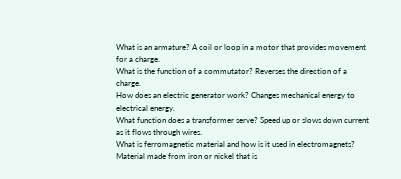What is an armature? A coil or loop in a motor that provides movement for a charge.
What is the function of a commutator? Reverses the direction of a charge.
How does an electric generator work? Changes mechanical energy to electrical energy.
What function does a transformer serve? Speed up or slows down current as it flows through wires.
What is ferromagnetic material and how is it used in electromagnets? Material made from iron or nickel that is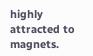highly attracted to magnets.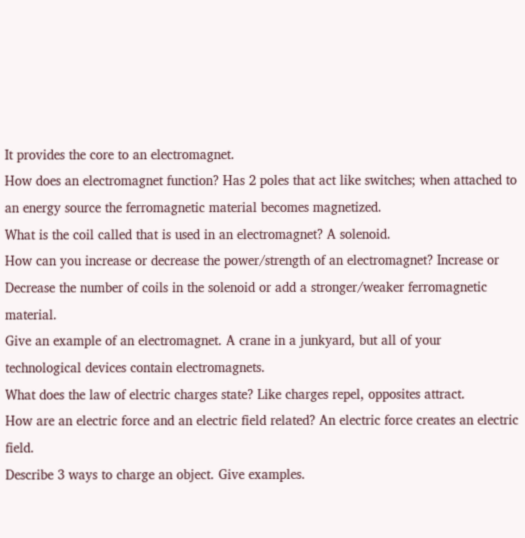It provides the core to an electromagnet.
How does an electromagnet function? Has 2 poles that act like switches; when attached to an energy source the ferromagnetic material becomes magnetized.
What is the coil called that is used in an electromagnet? A solenoid.
How can you increase or decrease the power/strength of an electromagnet? Increase or Decrease the number of coils in the solenoid or add a stronger/weaker ferromagnetic material.
Give an example of an electromagnet. A crane in a junkyard, but all of your technological devices contain electromagnets.
What does the law of electric charges state? Like charges repel, opposites attract.
How are an electric force and an electric field related? An electric force creates an electric field.
Describe 3 ways to charge an object. Give examples.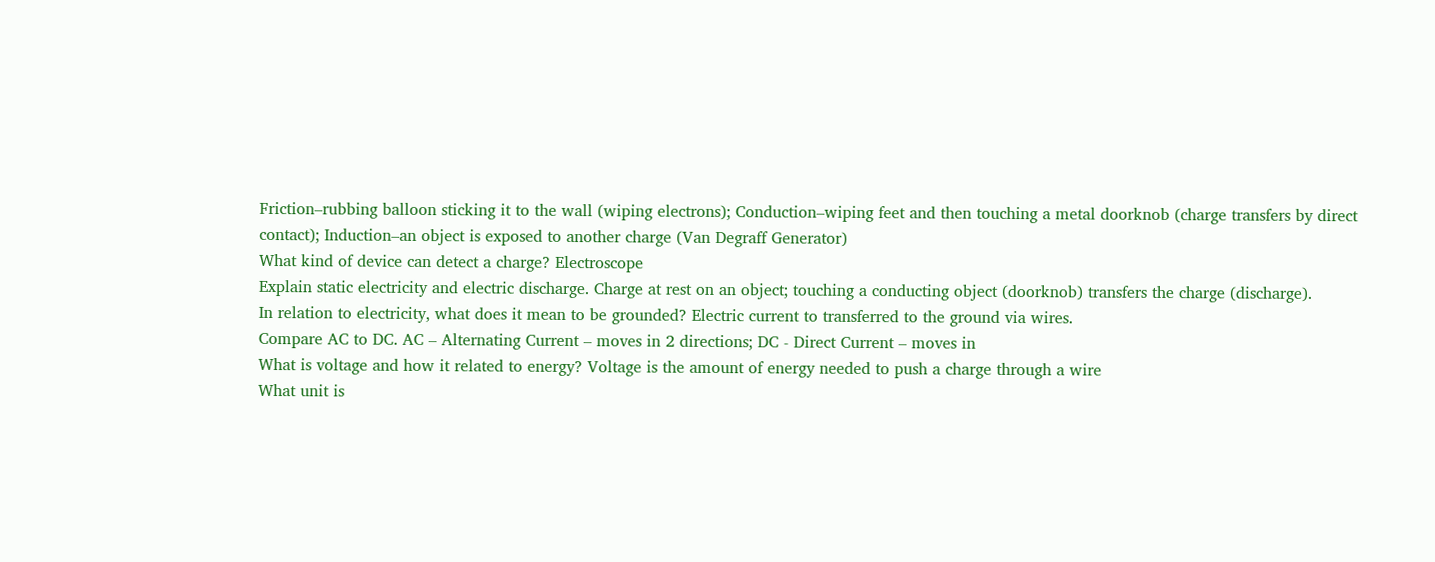Friction–rubbing balloon sticking it to the wall (wiping electrons); Conduction–wiping feet and then touching a metal doorknob (charge transfers by direct contact); Induction–an object is exposed to another charge (Van Degraff Generator)
What kind of device can detect a charge? Electroscope
Explain static electricity and electric discharge. Charge at rest on an object; touching a conducting object (doorknob) transfers the charge (discharge).
In relation to electricity, what does it mean to be grounded? Electric current to transferred to the ground via wires.
Compare AC to DC. AC – Alternating Current – moves in 2 directions; DC - Direct Current – moves in
What is voltage and how it related to energy? Voltage is the amount of energy needed to push a charge through a wire
What unit is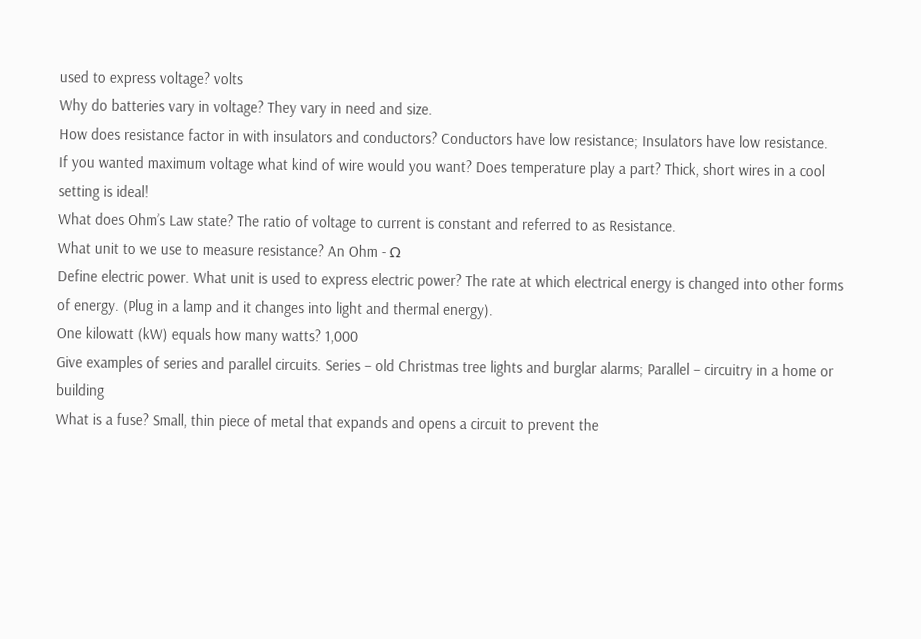used to express voltage? volts
Why do batteries vary in voltage? They vary in need and size.
How does resistance factor in with insulators and conductors? Conductors have low resistance; Insulators have low resistance.
If you wanted maximum voltage what kind of wire would you want? Does temperature play a part? Thick, short wires in a cool setting is ideal!
What does Ohm’s Law state? The ratio of voltage to current is constant and referred to as Resistance.
What unit to we use to measure resistance? An Ohm - Ω
Define electric power. What unit is used to express electric power? The rate at which electrical energy is changed into other forms of energy. (Plug in a lamp and it changes into light and thermal energy).
One kilowatt (kW) equals how many watts? 1,000
Give examples of series and parallel circuits. Series – old Christmas tree lights and burglar alarms; Parallel – circuitry in a home or building
What is a fuse? Small, thin piece of metal that expands and opens a circuit to prevent the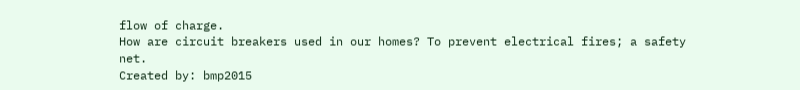flow of charge.
How are circuit breakers used in our homes? To prevent electrical fires; a safety net.
Created by: bmp2015